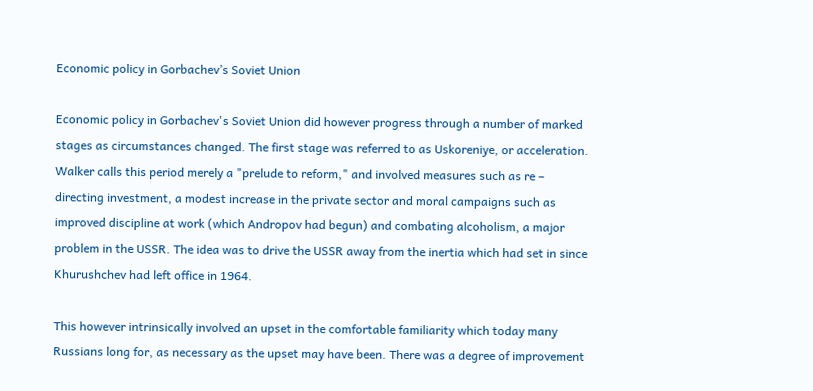Economic policy in Gorbachev’s Soviet Union

Economic policy in Gorbachev's Soviet Union did however progress through a number of marked stages as circumstances changed. The first stage was referred to as Uskoreniye, or acceleration. Walker calls this period merely a "prelude to reform," and involved measures such as re – directing investment, a modest increase in the private sector and moral campaigns such as improved discipline at work (which Andropov had begun) and combating alcoholism, a major problem in the USSR. The idea was to drive the USSR away from the inertia which had set in since Khurushchev had left office in 1964.

This however intrinsically involved an upset in the comfortable familiarity which today many Russians long for, as necessary as the upset may have been. There was a degree of improvement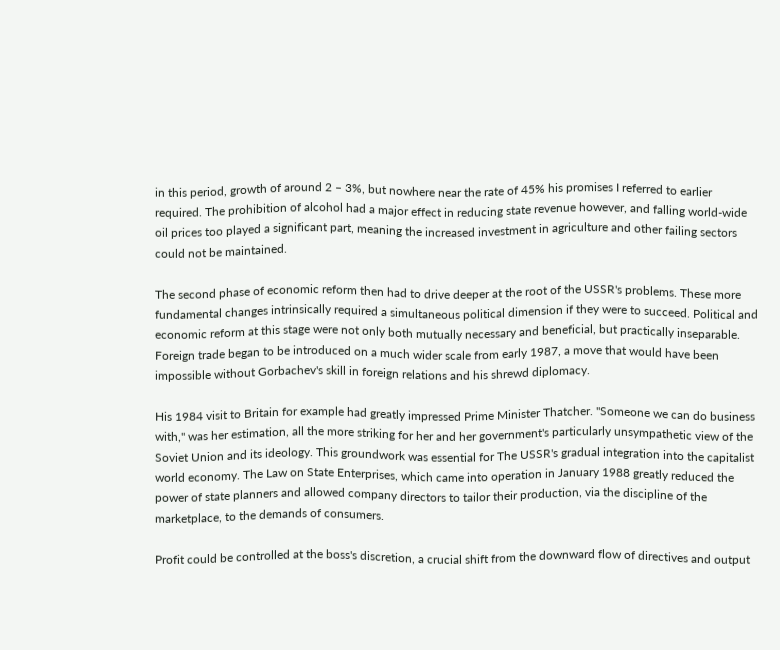in this period, growth of around 2 – 3%, but nowhere near the rate of 45% his promises I referred to earlier required. The prohibition of alcohol had a major effect in reducing state revenue however, and falling world-wide oil prices too played a significant part, meaning the increased investment in agriculture and other failing sectors could not be maintained.

The second phase of economic reform then had to drive deeper at the root of the USSR's problems. These more fundamental changes intrinsically required a simultaneous political dimension if they were to succeed. Political and economic reform at this stage were not only both mutually necessary and beneficial, but practically inseparable. Foreign trade began to be introduced on a much wider scale from early 1987, a move that would have been impossible without Gorbachev's skill in foreign relations and his shrewd diplomacy.

His 1984 visit to Britain for example had greatly impressed Prime Minister Thatcher. "Someone we can do business with," was her estimation, all the more striking for her and her government's particularly unsympathetic view of the Soviet Union and its ideology. This groundwork was essential for The USSR's gradual integration into the capitalist world economy. The Law on State Enterprises, which came into operation in January 1988 greatly reduced the power of state planners and allowed company directors to tailor their production, via the discipline of the marketplace, to the demands of consumers.

Profit could be controlled at the boss's discretion, a crucial shift from the downward flow of directives and output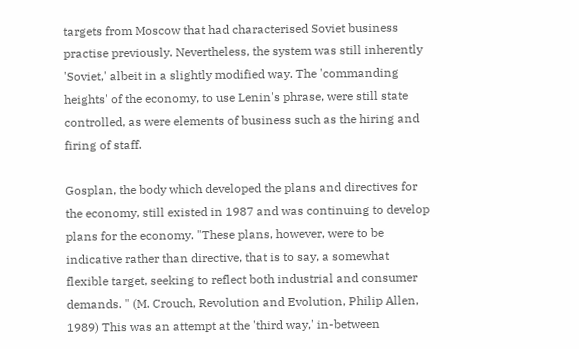targets from Moscow that had characterised Soviet business practise previously. Nevertheless, the system was still inherently 'Soviet,' albeit in a slightly modified way. The 'commanding heights' of the economy, to use Lenin's phrase, were still state controlled, as were elements of business such as the hiring and firing of staff.

Gosplan, the body which developed the plans and directives for the economy, still existed in 1987 and was continuing to develop plans for the economy. "These plans, however, were to be indicative rather than directive, that is to say, a somewhat flexible target, seeking to reflect both industrial and consumer demands. " (M. Crouch, Revolution and Evolution, Philip Allen, 1989) This was an attempt at the 'third way,' in-between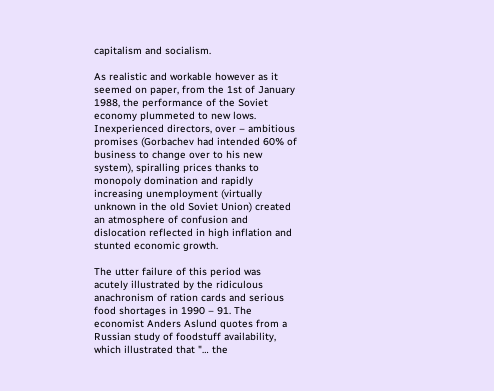capitalism and socialism.

As realistic and workable however as it seemed on paper, from the 1st of January 1988, the performance of the Soviet economy plummeted to new lows. Inexperienced directors, over – ambitious promises (Gorbachev had intended 60% of business to change over to his new system), spiralling prices thanks to monopoly domination and rapidly increasing unemployment (virtually unknown in the old Soviet Union) created an atmosphere of confusion and dislocation reflected in high inflation and stunted economic growth.

The utter failure of this period was acutely illustrated by the ridiculous anachronism of ration cards and serious food shortages in 1990 – 91. The economist Anders Aslund quotes from a Russian study of foodstuff availability, which illustrated that "… the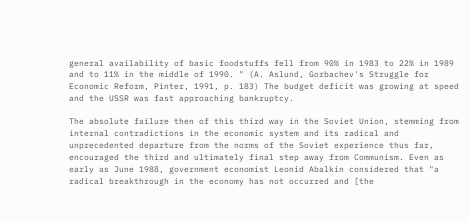general availability of basic foodstuffs fell from 90% in 1983 to 22% in 1989 and to 11% in the middle of 1990. " (A. Aslund, Gorbachev's Struggle for Economic Reform, Pinter, 1991, p. 183) The budget deficit was growing at speed and the USSR was fast approaching bankruptcy.

The absolute failure then of this third way in the Soviet Union, stemming from internal contradictions in the economic system and its radical and unprecedented departure from the norms of the Soviet experience thus far, encouraged the third and ultimately final step away from Communism. Even as early as June 1988, government economist Leonid Abalkin considered that "a radical breakthrough in the economy has not occurred and [the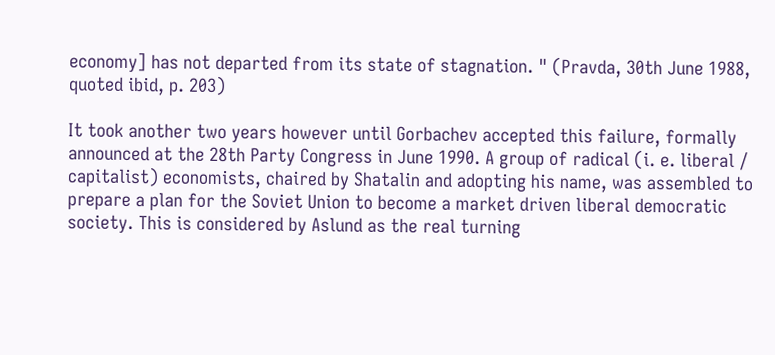economy] has not departed from its state of stagnation. " (Pravda, 30th June 1988, quoted ibid, p. 203)

It took another two years however until Gorbachev accepted this failure, formally announced at the 28th Party Congress in June 1990. A group of radical (i. e. liberal / capitalist) economists, chaired by Shatalin and adopting his name, was assembled to prepare a plan for the Soviet Union to become a market driven liberal democratic society. This is considered by Aslund as the real turning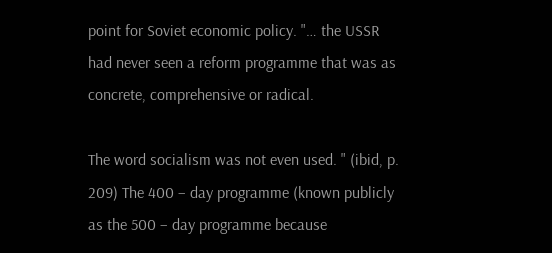point for Soviet economic policy. "… the USSR had never seen a reform programme that was as concrete, comprehensive or radical.

The word socialism was not even used. " (ibid, p. 209) The 400 – day programme (known publicly as the 500 – day programme because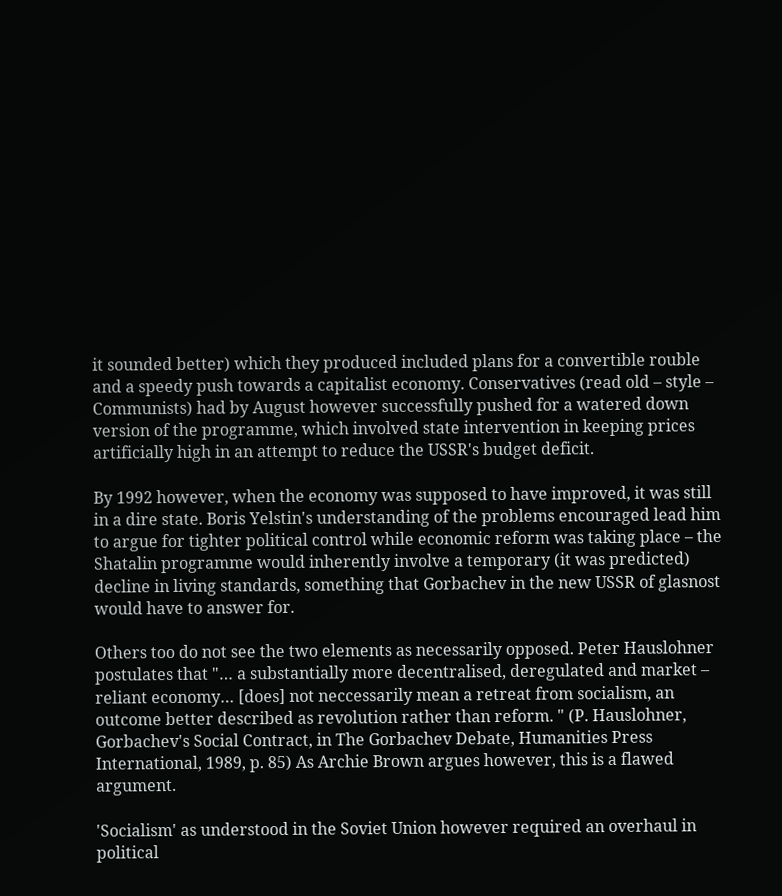it sounded better) which they produced included plans for a convertible rouble and a speedy push towards a capitalist economy. Conservatives (read old – style – Communists) had by August however successfully pushed for a watered down version of the programme, which involved state intervention in keeping prices artificially high in an attempt to reduce the USSR's budget deficit.

By 1992 however, when the economy was supposed to have improved, it was still in a dire state. Boris Yelstin's understanding of the problems encouraged lead him to argue for tighter political control while economic reform was taking place – the Shatalin programme would inherently involve a temporary (it was predicted) decline in living standards, something that Gorbachev in the new USSR of glasnost would have to answer for.

Others too do not see the two elements as necessarily opposed. Peter Hauslohner postulates that "… a substantially more decentralised, deregulated and market – reliant economy… [does] not neccessarily mean a retreat from socialism, an outcome better described as revolution rather than reform. " (P. Hauslohner, Gorbachev's Social Contract, in The Gorbachev Debate, Humanities Press International, 1989, p. 85) As Archie Brown argues however, this is a flawed argument.

'Socialism' as understood in the Soviet Union however required an overhaul in political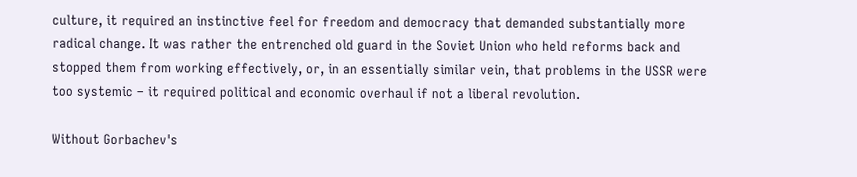culture, it required an instinctive feel for freedom and democracy that demanded substantially more radical change. It was rather the entrenched old guard in the Soviet Union who held reforms back and stopped them from working effectively, or, in an essentially similar vein, that problems in the USSR were too systemic – it required political and economic overhaul if not a liberal revolution.

Without Gorbachev's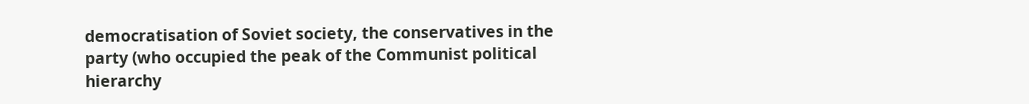democratisation of Soviet society, the conservatives in the party (who occupied the peak of the Communist political hierarchy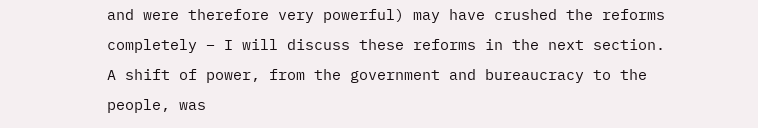and were therefore very powerful) may have crushed the reforms completely – I will discuss these reforms in the next section. A shift of power, from the government and bureaucracy to the people, was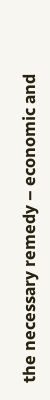the necessary remedy – economic and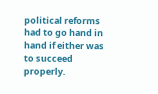political reforms had to go hand in hand if either was to succeed properly.